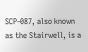SCP-087, also known as the Stairwell, is a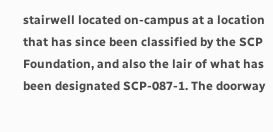stairwell located on-campus at a location that has since been classified by the SCP Foundation, and also the lair of what has been designated SCP-087-1. The doorway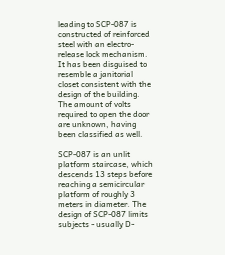leading to SCP-087 is constructed of reinforced steel with an electro-release lock mechanism. It has been disguised to resemble a janitorial closet consistent with the design of the building. The amount of volts required to open the door are unknown, having been classified as well.

SCP-087 is an unlit platform staircase, which descends 13 steps before reaching a semicircular platform of roughly 3 meters in diameter. The design of SCP-087 limits subjects - usually D-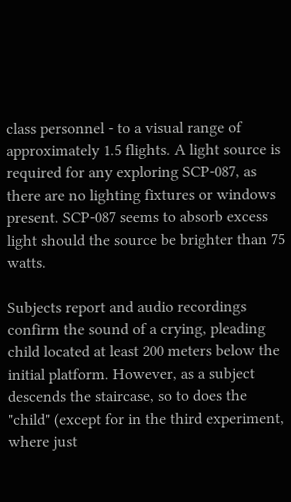class personnel - to a visual range of approximately 1.5 flights. A light source is required for any exploring SCP-087, as there are no lighting fixtures or windows present. SCP-087 seems to absorb excess light should the source be brighter than 75 watts.

Subjects report and audio recordings confirm the sound of a crying, pleading child located at least 200 meters below the initial platform. However, as a subject descends the staircase, so to does the "child" (except for in the third experiment, where just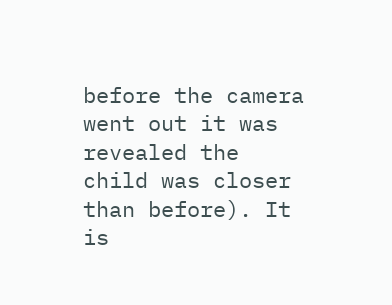before the camera went out it was revealed the child was closer than before). It is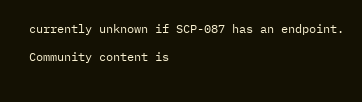currently unknown if SCP-087 has an endpoint.

Community content is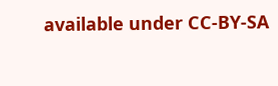available under CC-BY-SA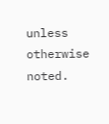unless otherwise noted.